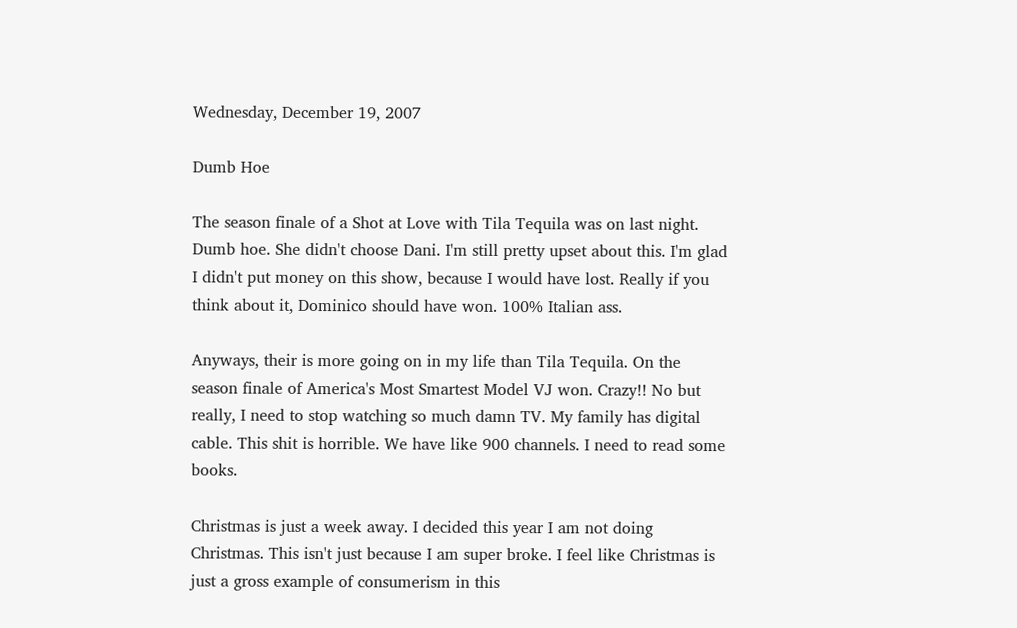Wednesday, December 19, 2007

Dumb Hoe

The season finale of a Shot at Love with Tila Tequila was on last night. Dumb hoe. She didn't choose Dani. I'm still pretty upset about this. I'm glad I didn't put money on this show, because I would have lost. Really if you think about it, Dominico should have won. 100% Italian ass.

Anyways, their is more going on in my life than Tila Tequila. On the season finale of America's Most Smartest Model VJ won. Crazy!! No but really, I need to stop watching so much damn TV. My family has digital cable. This shit is horrible. We have like 900 channels. I need to read some books.

Christmas is just a week away. I decided this year I am not doing Christmas. This isn't just because I am super broke. I feel like Christmas is just a gross example of consumerism in this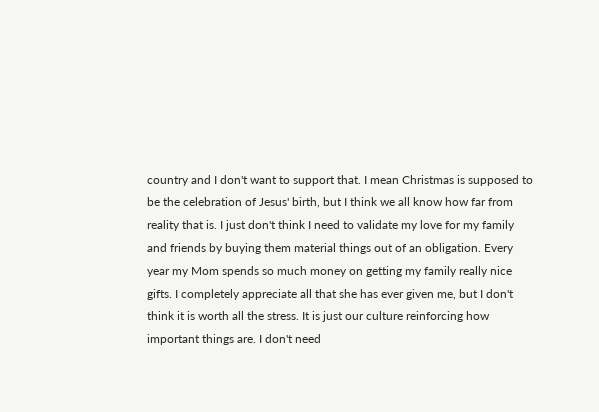country and I don't want to support that. I mean Christmas is supposed to be the celebration of Jesus' birth, but I think we all know how far from reality that is. I just don't think I need to validate my love for my family and friends by buying them material things out of an obligation. Every year my Mom spends so much money on getting my family really nice gifts. I completely appreciate all that she has ever given me, but I don't think it is worth all the stress. It is just our culture reinforcing how important things are. I don't need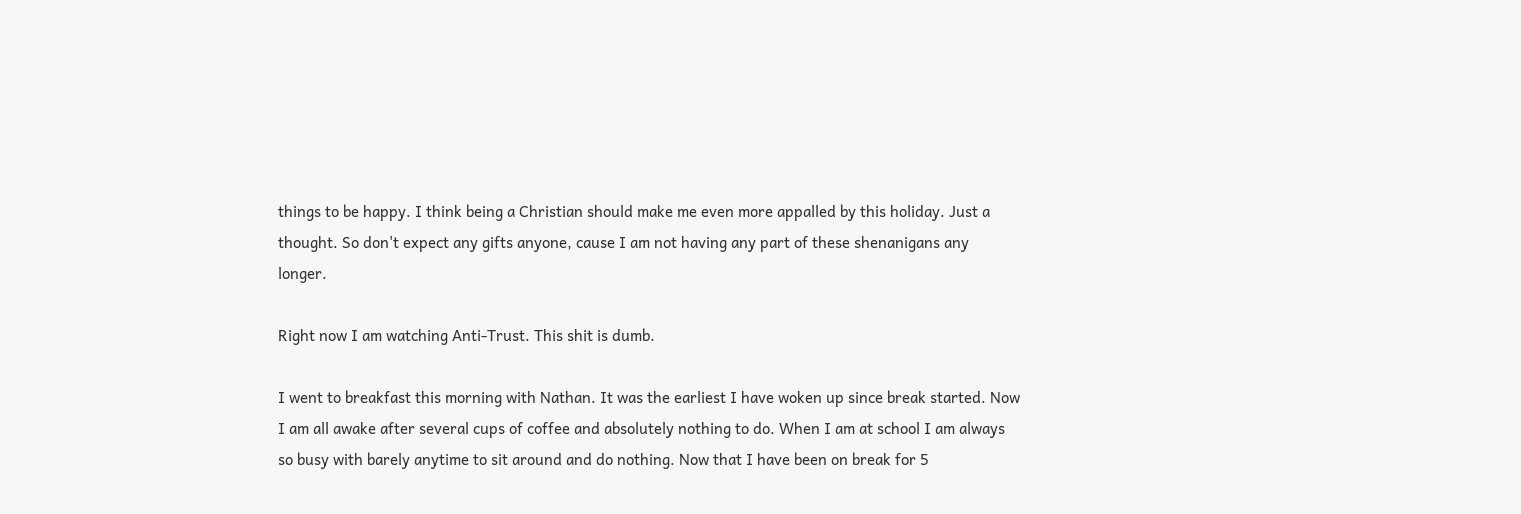things to be happy. I think being a Christian should make me even more appalled by this holiday. Just a thought. So don't expect any gifts anyone, cause I am not having any part of these shenanigans any longer.

Right now I am watching Anti-Trust. This shit is dumb.

I went to breakfast this morning with Nathan. It was the earliest I have woken up since break started. Now I am all awake after several cups of coffee and absolutely nothing to do. When I am at school I am always so busy with barely anytime to sit around and do nothing. Now that I have been on break for 5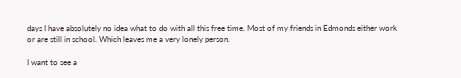days I have absolutely no idea what to do with all this free time. Most of my friends in Edmonds either work or are still in school. Which leaves me a very lonely person.

I want to see a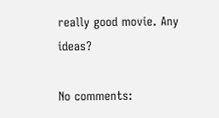really good movie. Any ideas?

No comments: